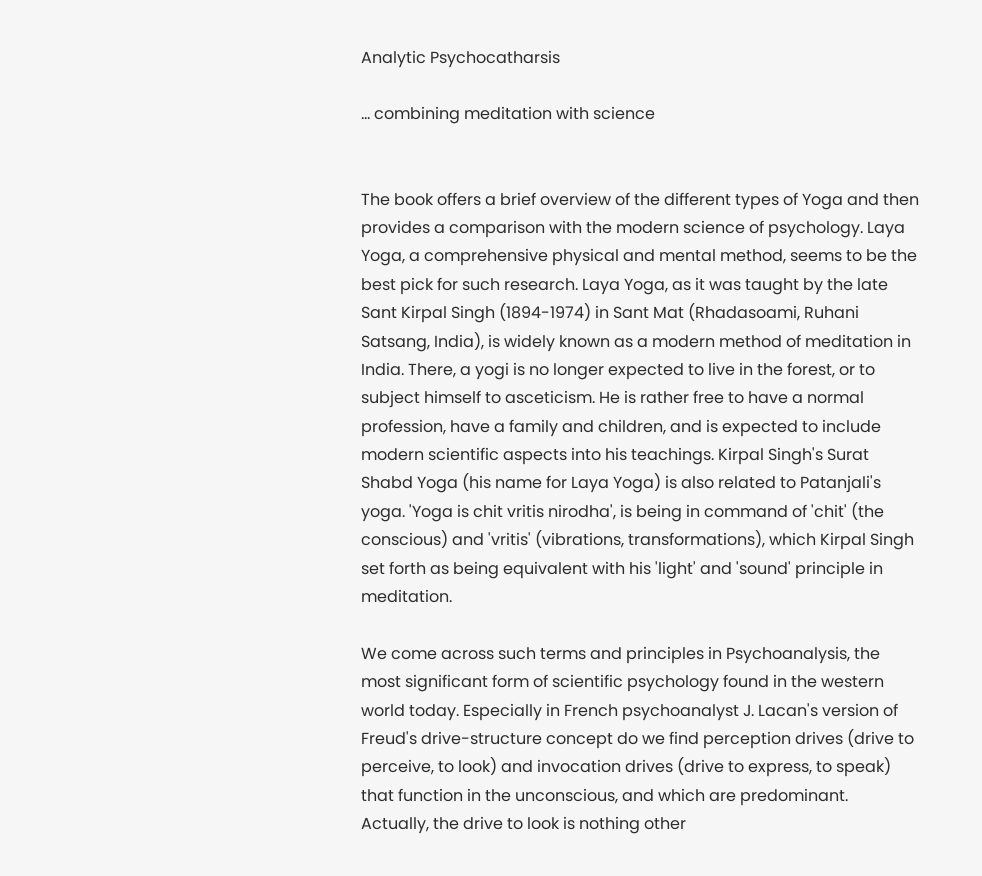Analytic Psychocatharsis

... combining meditation with science


The book offers a brief overview of the different types of Yoga and then provides a comparison with the modern science of psychology. Laya Yoga, a comprehensive physical and mental method, seems to be the best pick for such research. Laya Yoga, as it was taught by the late Sant Kirpal Singh (1894-1974) in Sant Mat (Rhadasoami, Ruhani Satsang, India), is widely known as a modern method of meditation in India. There, a yogi is no longer expected to live in the forest, or to subject himself to asceticism. He is rather free to have a normal profession, have a family and children, and is expected to include modern scientific aspects into his teachings. Kirpal Singh's Surat Shabd Yoga (his name for Laya Yoga) is also related to Patanjali's yoga. 'Yoga is chit vritis nirodha', is being in command of 'chit' (the conscious) and 'vritis' (vibrations, transformations), which Kirpal Singh set forth as being equivalent with his 'light' and 'sound' principle in meditation.

We come across such terms and principles in Psychoanalysis, the most significant form of scientific psychology found in the western world today. Especially in French psychoanalyst J. Lacan's version of Freud's drive-structure concept do we find perception drives (drive to perceive, to look) and invocation drives (drive to express, to speak) that function in the unconscious, and which are predominant. Actually, the drive to look is nothing other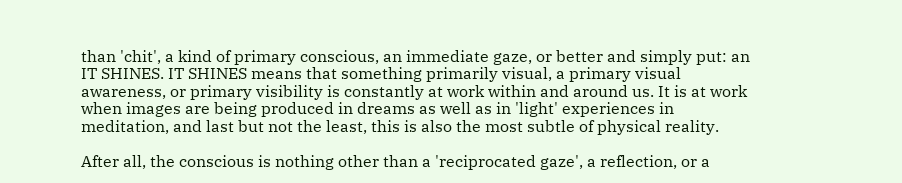than 'chit', a kind of primary conscious, an immediate gaze, or better and simply put: an IT SHINES. IT SHINES means that something primarily visual, a primary visual awareness, or primary visibility is constantly at work within and around us. It is at work when images are being produced in dreams as well as in 'light' experiences in meditation, and last but not the least, this is also the most subtle of physical reality.

After all, the conscious is nothing other than a 'reciprocated gaze', a reflection, or a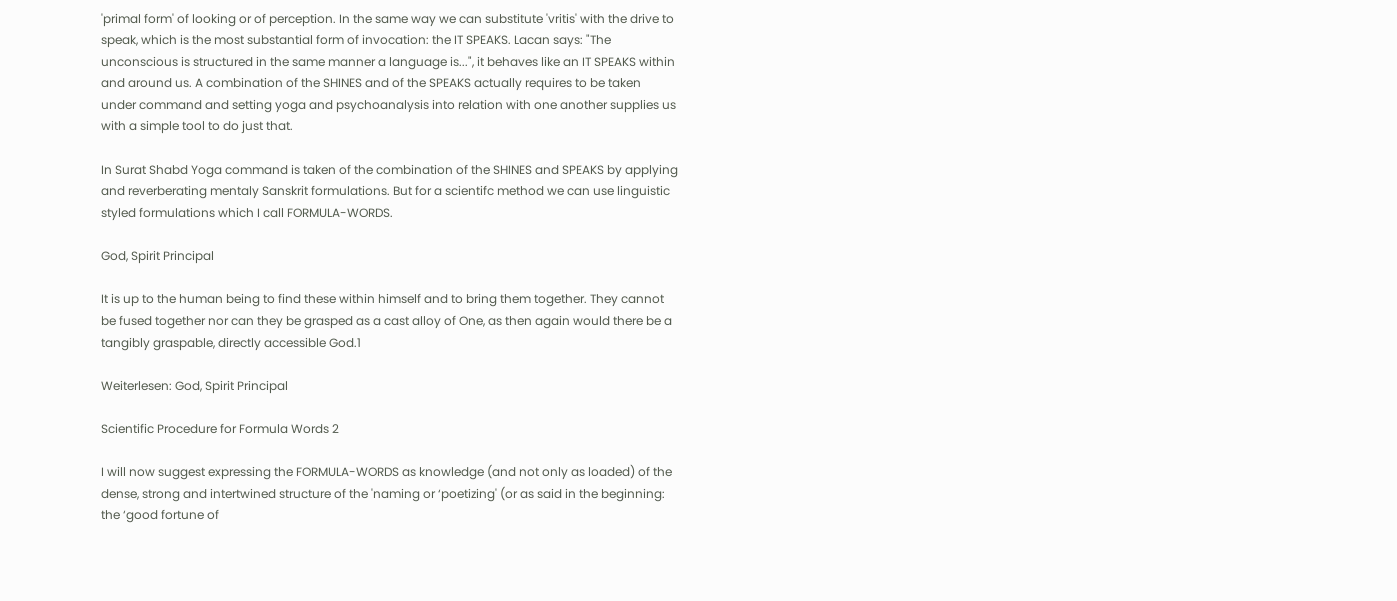'primal form' of looking or of perception. In the same way we can substitute 'vritis' with the drive to speak, which is the most substantial form of invocation: the IT SPEAKS. Lacan says: "The unconscious is structured in the same manner a language is...", it behaves like an IT SPEAKS within and around us. A combination of the SHINES and of the SPEAKS actually requires to be taken under command and setting yoga and psychoanalysis into relation with one another supplies us with a simple tool to do just that.

In Surat Shabd Yoga command is taken of the combination of the SHINES and SPEAKS by applying and reverberating mentaly Sanskrit formulations. But for a scientifc method we can use linguistic styled formulations which I call FORMULA-WORDS.

God, Spirit Principal

It is up to the human being to find these within himself and to bring them together. They cannot be fused together nor can they be grasped as a cast alloy of One, as then again would there be a tangibly graspable, directly accessible God.1

Weiterlesen: God, Spirit Principal

Scientific Procedure for Formula Words 2

I will now suggest expressing the FORMULA-WORDS as knowledge (and not only as loaded) of the dense, strong and intertwined structure of the 'naming or ‘poetizing' (or as said in the beginning: the ‘good fortune of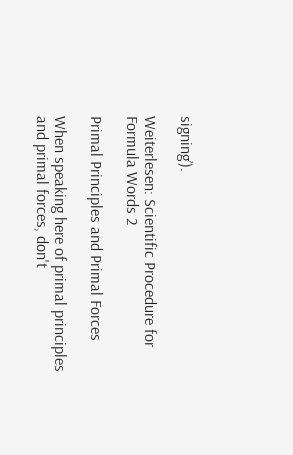signing’).

Weiterlesen: Scientific Procedure for Formula Words 2

Primal Principles and Primal Forces

When speaking here of primal principles and primal forces, don't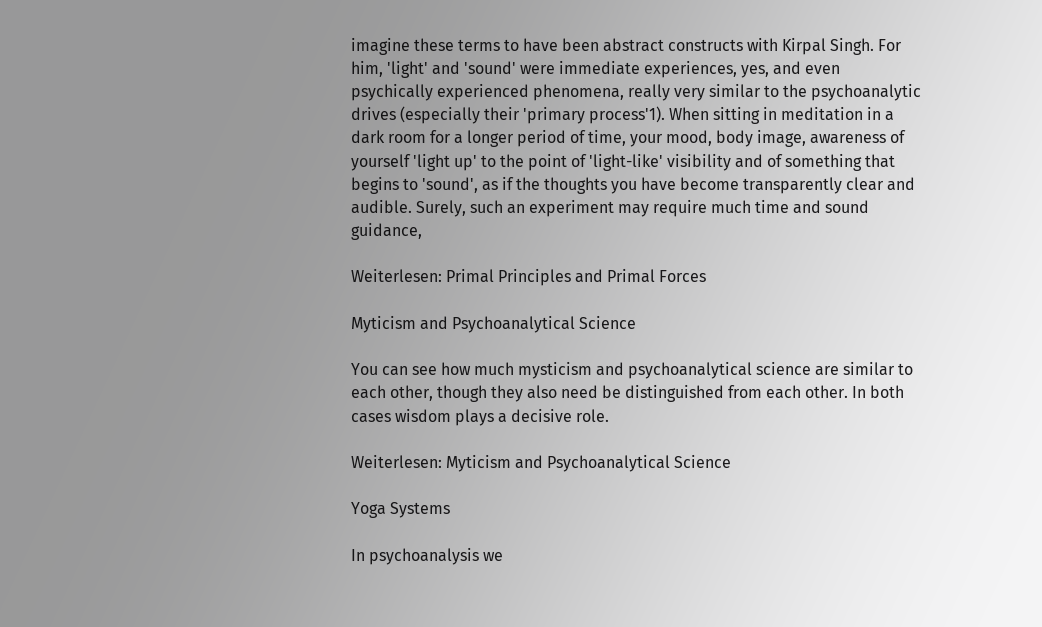imagine these terms to have been abstract constructs with Kirpal Singh. For him, 'light' and 'sound' were immediate experiences, yes, and even psychically experienced phenomena, really very similar to the psychoanalytic drives (especially their 'primary process'1). When sitting in meditation in a dark room for a longer period of time, your mood, body image, awareness of yourself 'light up' to the point of 'light-like' visibility and of something that begins to 'sound', as if the thoughts you have become transparently clear and audible. Surely, such an experiment may require much time and sound guidance,

Weiterlesen: Primal Principles and Primal Forces

Myticism and Psychoanalytical Science

You can see how much mysticism and psychoanalytical science are similar to each other, though they also need be distinguished from each other. In both cases wisdom plays a decisive role.

Weiterlesen: Myticism and Psychoanalytical Science

Yoga Systems

In psychoanalysis we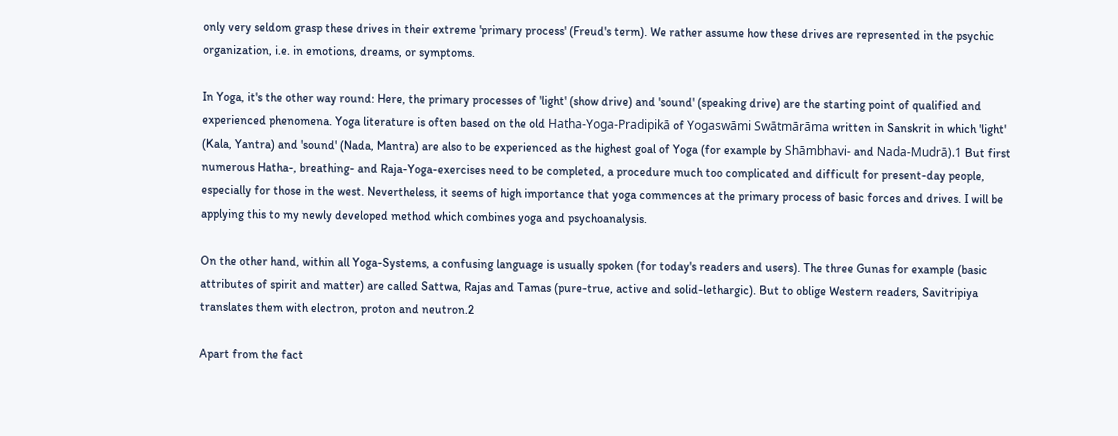only very seldom grasp these drives in their extreme 'primary process' (Freud's term). We rather assume how these drives are represented in the psychic organization, i.e. in emotions, dreams, or symptoms.

In Yoga, it's the other way round: Here, the primary processes of 'light' (show drive) and 'sound' (speaking drive) are the starting point of qualified and experienced phenomena. Yoga literature is often based on the old Hatha-Yoga-Pradipikā of Yogaswāmi Swātmārāma written in Sanskrit in which 'light' (Kala, Yantra) and 'sound' (Nada, Mantra) are also to be experienced as the highest goal of Yoga (for example by Shāmbhavi- and Nada-Mudrā).1 But first numerous Hatha-, breathing- and Raja-Yoga-exercises need to be completed, a procedure much too complicated and difficult for present-day people, especially for those in the west. Nevertheless, it seems of high importance that yoga commences at the primary process of basic forces and drives. I will be applying this to my newly developed method which combines yoga and psychoanalysis.

On the other hand, within all Yoga-Systems, a confusing language is usually spoken (for today's readers and users). The three Gunas for example (basic attributes of spirit and matter) are called Sattwa, Rajas and Tamas (pure-true, active and solid-lethargic). But to oblige Western readers, Savitripiya translates them with electron, proton and neutron.2

Apart from the fact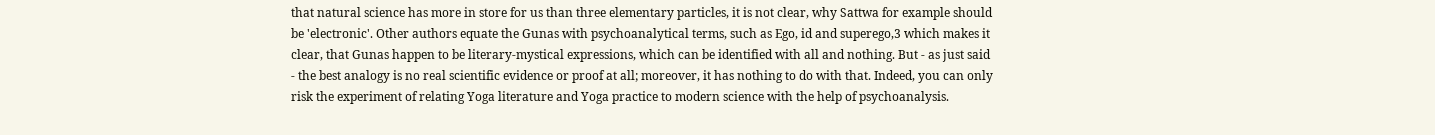that natural science has more in store for us than three elementary particles, it is not clear, why Sattwa for example should be 'electronic'. Other authors equate the Gunas with psychoanalytical terms, such as Ego, id and superego,3 which makes it clear, that Gunas happen to be literary-mystical expressions, which can be identified with all and nothing. But - as just said - the best analogy is no real scientific evidence or proof at all; moreover, it has nothing to do with that. Indeed, you can only risk the experiment of relating Yoga literature and Yoga practice to modern science with the help of psychoanalysis.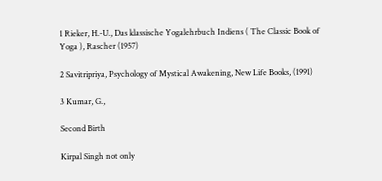1 Rieker, H.-U., Das klassische Yogalehrbuch Indiens ( The Classic Book of Yoga ), Rascher (1957)

2 Savitripriya, Psychology of Mystical Awakening, New Life Books, (1991)

3 Kumar, G.,

Second Birth

Kirpal Singh not only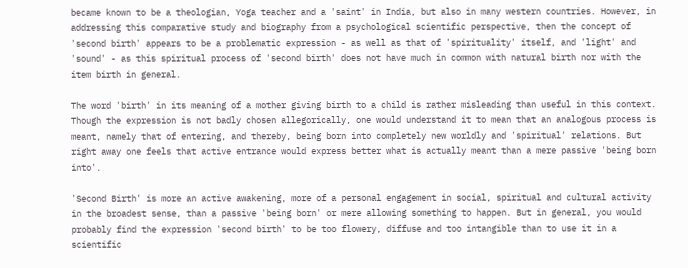became known to be a theologian, Yoga teacher and a 'saint' in India, but also in many western countries. However, in addressing this comparative study and biography from a psychological scientific perspective, then the concept of 'second birth' appears to be a problematic expression - as well as that of 'spirituality' itself, and 'light' and 'sound' - as this spiritual process of 'second birth' does not have much in common with natural birth nor with the item birth in general.

The word 'birth' in its meaning of a mother giving birth to a child is rather misleading than useful in this context. Though the expression is not badly chosen allegorically, one would understand it to mean that an analogous process is meant, namely that of entering, and thereby, being born into completely new worldly and 'spiritual' relations. But right away one feels that active entrance would express better what is actually meant than a mere passive 'being born into'.

'Second Birth' is more an active awakening, more of a personal engagement in social, spiritual and cultural activity in the broadest sense, than a passive 'being born' or mere allowing something to happen. But in general, you would probably find the expression 'second birth' to be too flowery, diffuse and too intangible than to use it in a scientific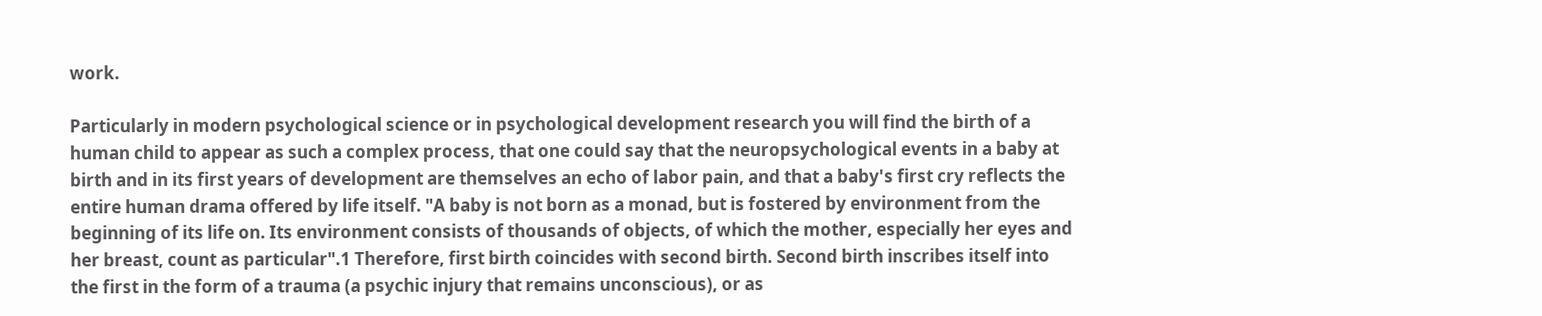work.

Particularly in modern psychological science or in psychological development research you will find the birth of a human child to appear as such a complex process, that one could say that the neuropsychological events in a baby at birth and in its first years of development are themselves an echo of labor pain, and that a baby's first cry reflects the entire human drama offered by life itself. "A baby is not born as a monad, but is fostered by environment from the beginning of its life on. Its environment consists of thousands of objects, of which the mother, especially her eyes and her breast, count as particular".1 Therefore, first birth coincides with second birth. Second birth inscribes itself into the first in the form of a trauma (a psychic injury that remains unconscious), or as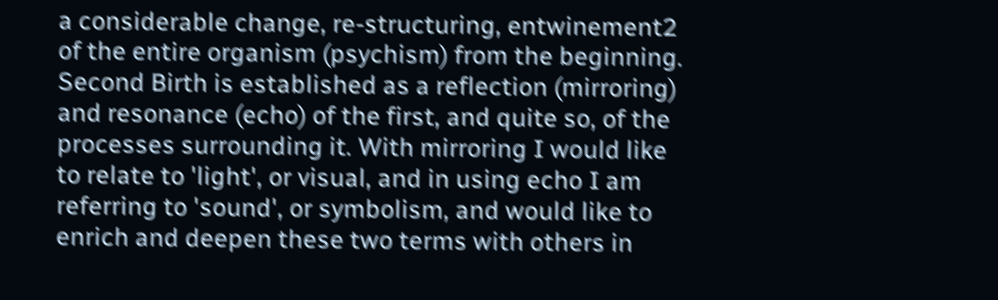a considerable change, re-structuring, entwinement2 of the entire organism (psychism) from the beginning. Second Birth is established as a reflection (mirroring) and resonance (echo) of the first, and quite so, of the processes surrounding it. With mirroring I would like to relate to 'light', or visual, and in using echo I am referring to 'sound', or symbolism, and would like to enrich and deepen these two terms with others in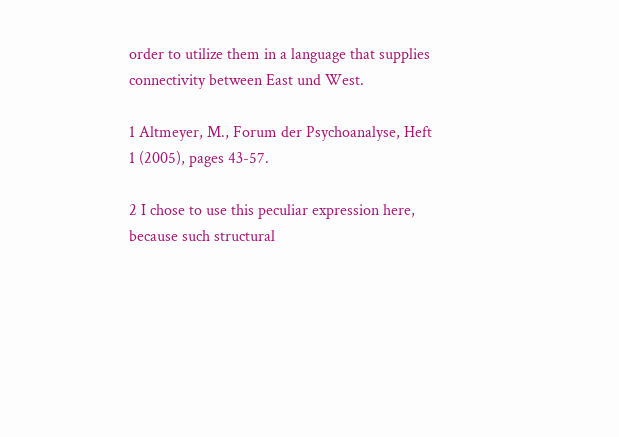order to utilize them in a language that supplies connectivity between East und West.

1 Altmeyer, M., Forum der Psychoanalyse, Heft 1 (2005), pages 43-57.

2 I chose to use this peculiar expression here, because such structural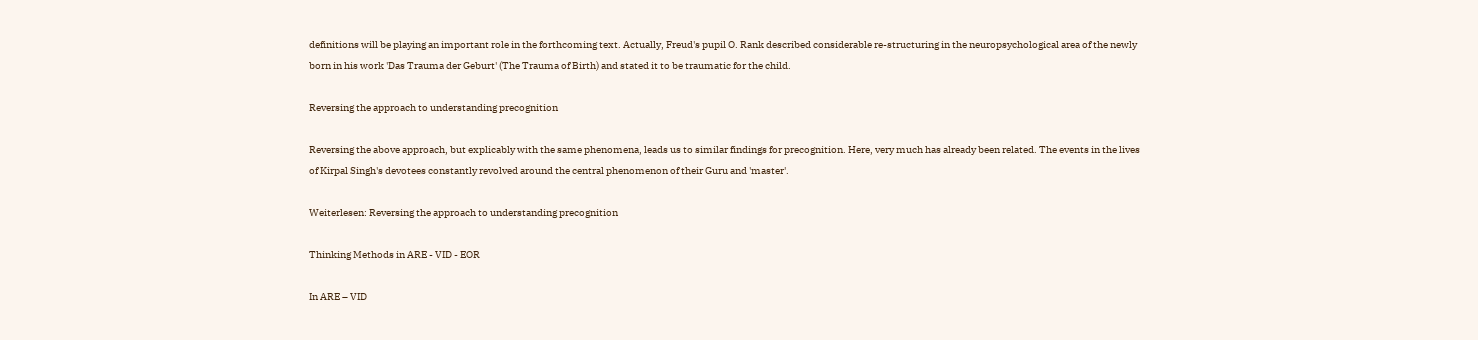definitions will be playing an important role in the forthcoming text. Actually, Freud's pupil O. Rank described considerable re-structuring in the neuropsychological area of the newly born in his work 'Das Trauma der Geburt' (The Trauma of Birth) and stated it to be traumatic for the child.

Reversing the approach to understanding precognition

Reversing the above approach, but explicably with the same phenomena, leads us to similar findings for precognition. Here, very much has already been related. The events in the lives of Kirpal Singh's devotees constantly revolved around the central phenomenon of their Guru and 'master'.

Weiterlesen: Reversing the approach to understanding precognition

Thinking Methods in ARE - VID - EOR

In ARE – VID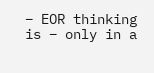– EOR thinking is – only in a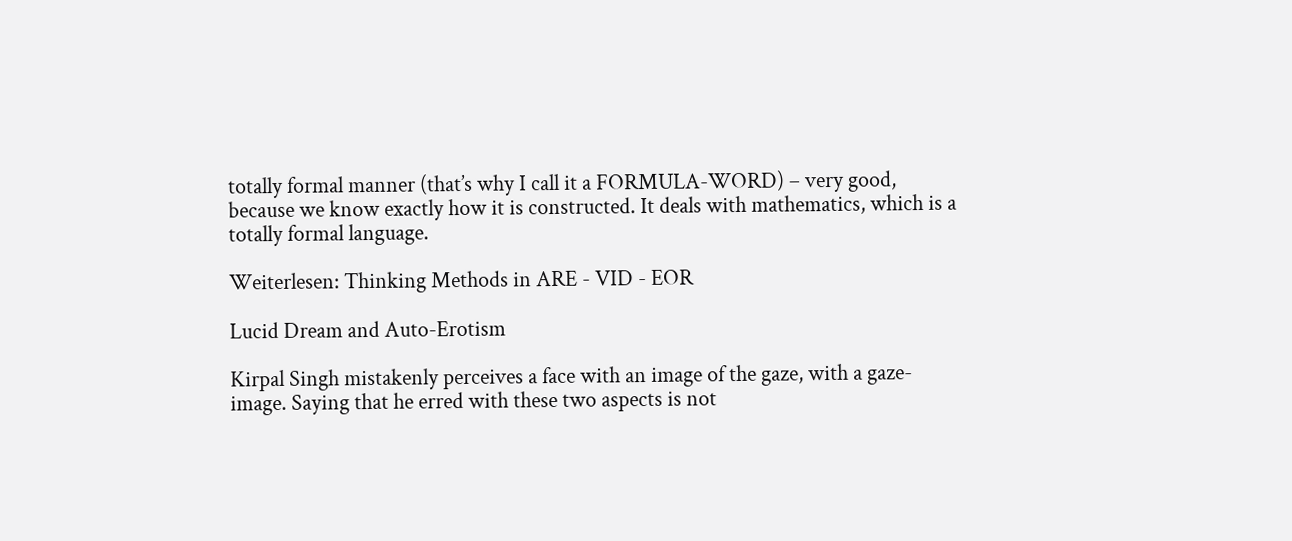totally formal manner (that’s why I call it a FORMULA-WORD) – very good, because we know exactly how it is constructed. It deals with mathematics, which is a totally formal language.

Weiterlesen: Thinking Methods in ARE - VID - EOR

Lucid Dream and Auto-Erotism

Kirpal Singh mistakenly perceives a face with an image of the gaze, with a gaze-image. Saying that he erred with these two aspects is not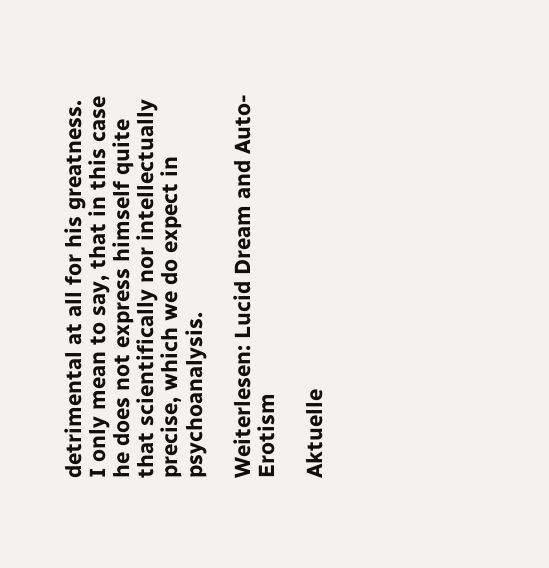detrimental at all for his greatness. I only mean to say, that in this case he does not express himself quite that scientifically nor intellectually precise, which we do expect in psychoanalysis.

Weiterlesen: Lucid Dream and Auto-Erotism

Aktuelle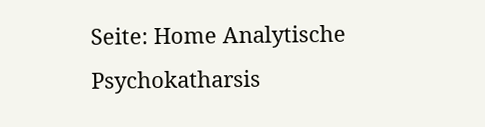Seite: Home Analytische Psychokatharsis